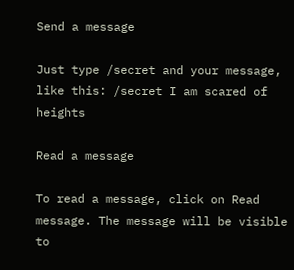Send a message

Just type /secret and your message, like this: /secret I am scared of heights

Read a message

To read a message, click on Read message. The message will be visible to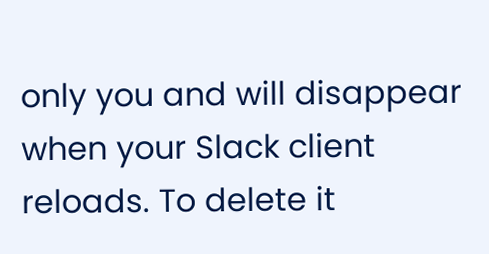only you and will disappear when your Slack client reloads. To delete it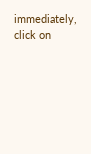immediately, click on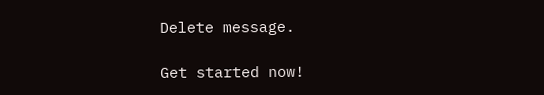Delete message.

Get started now!